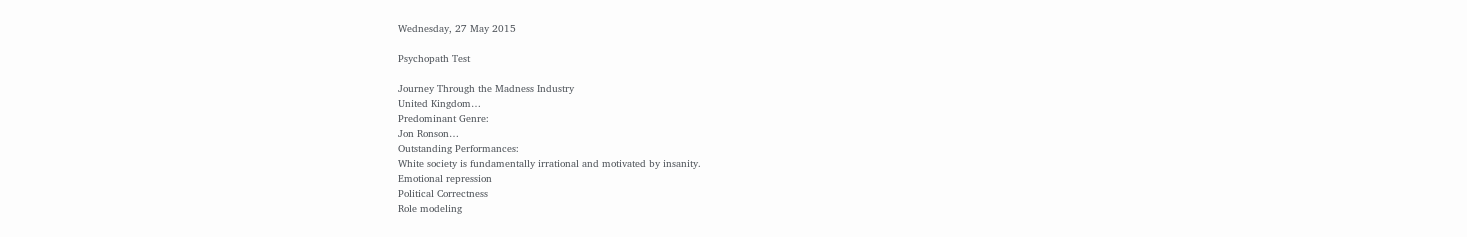Wednesday, 27 May 2015

Psychopath Test

Journey Through the Madness Industry
United Kingdom…
Predominant Genre:
Jon Ronson…
Outstanding Performances:
White society is fundamentally irrational and motivated by insanity.
Emotional repression
Political Correctness
Role modeling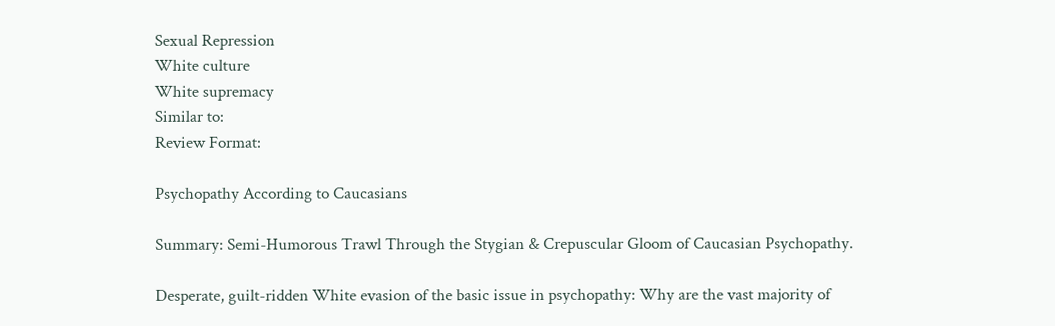Sexual Repression
White culture
White supremacy
Similar to:
Review Format:

Psychopathy According to Caucasians

Summary: Semi-Humorous Trawl Through the Stygian & Crepuscular Gloom of Caucasian Psychopathy.

Desperate, guilt-ridden White evasion of the basic issue in psychopathy: Why are the vast majority of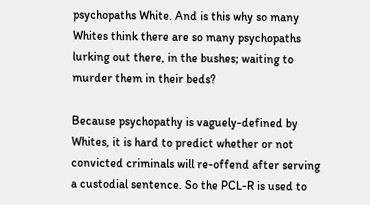psychopaths White. And is this why so many Whites think there are so many psychopaths lurking out there, in the bushes; waiting to murder them in their beds?

Because psychopathy is vaguely-defined by Whites, it is hard to predict whether or not convicted criminals will re-offend after serving a custodial sentence. So the PCL-R is used to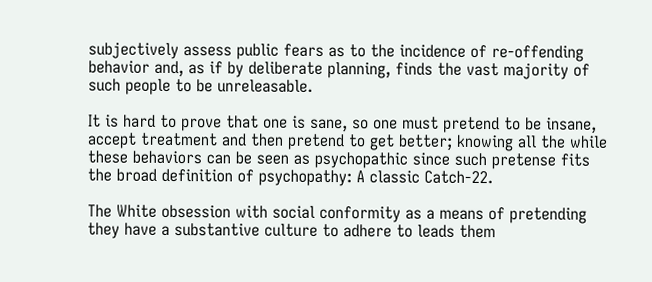subjectively assess public fears as to the incidence of re-offending behavior and, as if by deliberate planning, finds the vast majority of such people to be unreleasable.

It is hard to prove that one is sane, so one must pretend to be insane, accept treatment and then pretend to get better; knowing all the while these behaviors can be seen as psychopathic since such pretense fits the broad definition of psychopathy: A classic Catch-22.

The White obsession with social conformity as a means of pretending they have a substantive culture to adhere to leads them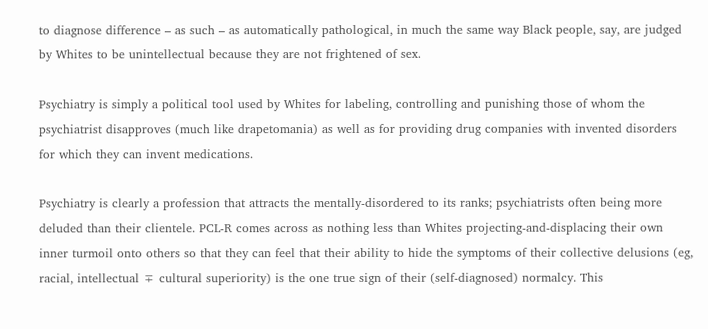to diagnose difference – as such – as automatically pathological, in much the same way Black people, say, are judged by Whites to be unintellectual because they are not frightened of sex.

Psychiatry is simply a political tool used by Whites for labeling, controlling and punishing those of whom the psychiatrist disapproves (much like drapetomania) as well as for providing drug companies with invented disorders for which they can invent medications.

Psychiatry is clearly a profession that attracts the mentally-disordered to its ranks; psychiatrists often being more deluded than their clientele. PCL-R comes across as nothing less than Whites projecting-and-displacing their own inner turmoil onto others so that they can feel that their ability to hide the symptoms of their collective delusions (eg, racial, intellectual ∓ cultural superiority) is the one true sign of their (self-diagnosed) normalcy. This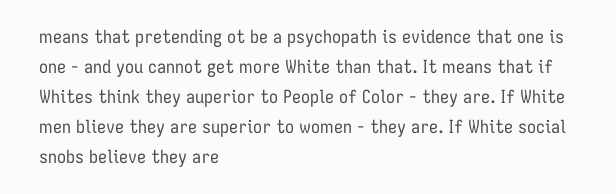means that pretending ot be a psychopath is evidence that one is one - and you cannot get more White than that. It means that if Whites think they auperior to People of Color - they are. If White men blieve they are superior to women - they are. If White social snobs believe they are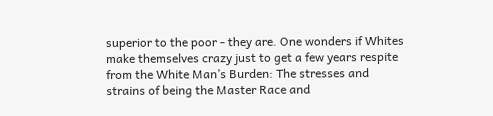superior to the poor - they are. One wonders if Whites make themselves crazy just to get a few years respite from the White Man’s Burden: The stresses and strains of being the Master Race and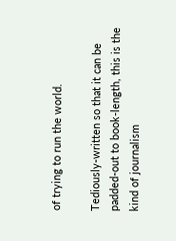of trying to run the world.

Tediously-written so that it can be padded-out to book-length, this is the kind of journalism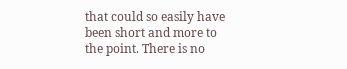that could so easily have been short and more to the point. There is no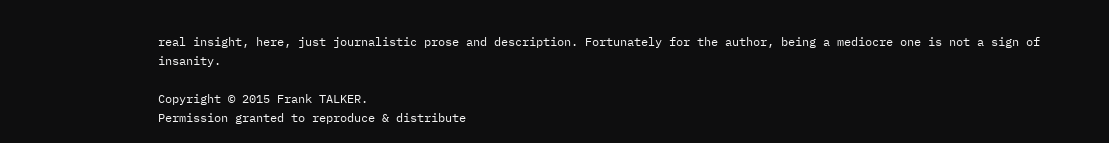real insight, here, just journalistic prose and description. Fortunately for the author, being a mediocre one is not a sign of insanity.

Copyright © 2015 Frank TALKER.
Permission granted to reproduce & distribute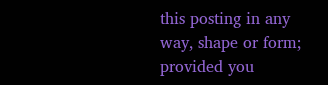this posting in any way, shape or form; provided you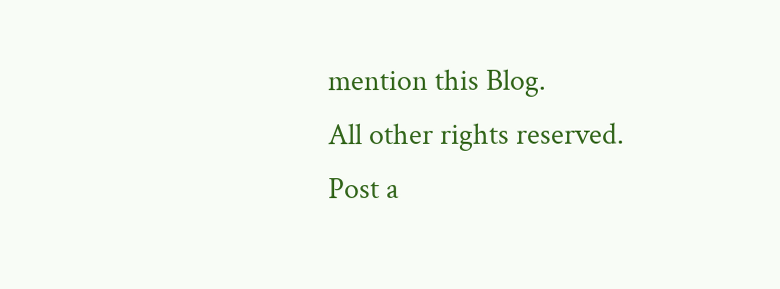mention this Blog.
All other rights reserved.
Post a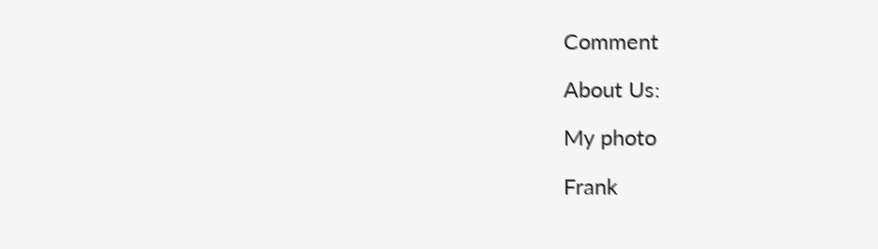Comment

About Us:

My photo

Frank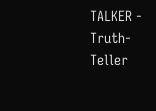TALKER - Truth-Teller